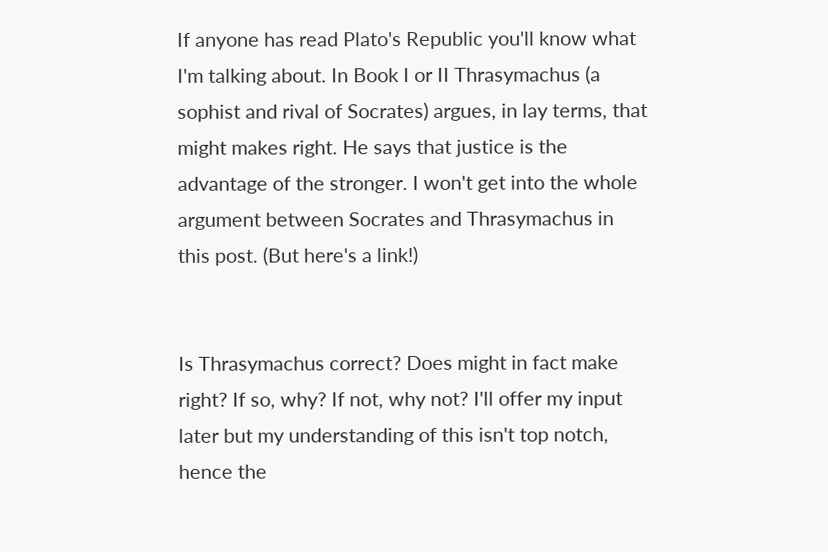If anyone has read Plato's Republic you'll know what I'm talking about. In Book I or II Thrasymachus (a sophist and rival of Socrates) argues, in lay terms, that might makes right. He says that justice is the advantage of the stronger. I won't get into the whole argument between Socrates and Thrasymachus in this post. (But here's a link!)


Is Thrasymachus correct? Does might in fact make right? If so, why? If not, why not? I'll offer my input later but my understanding of this isn't top notch, hence the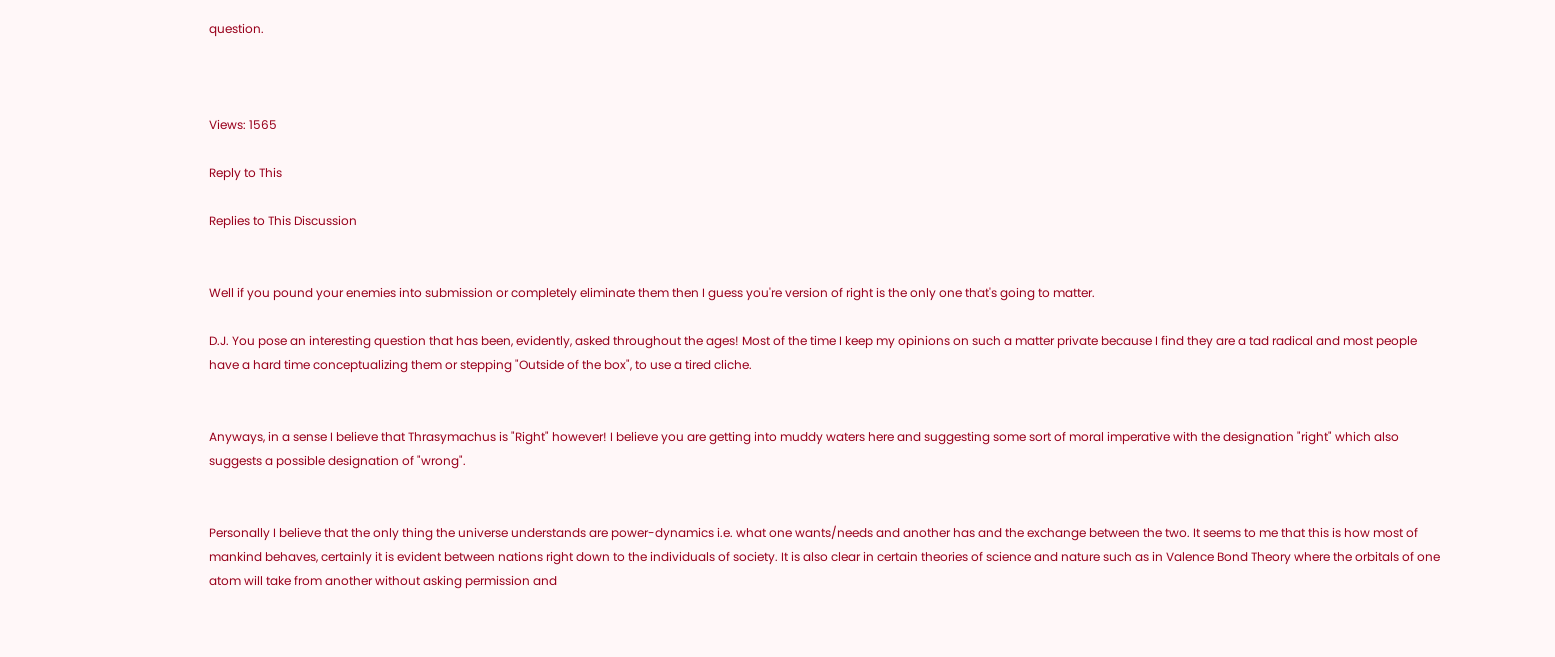question.



Views: 1565

Reply to This

Replies to This Discussion


Well if you pound your enemies into submission or completely eliminate them then I guess you're version of right is the only one that's going to matter.

D.J. You pose an interesting question that has been, evidently, asked throughout the ages! Most of the time I keep my opinions on such a matter private because I find they are a tad radical and most people have a hard time conceptualizing them or stepping "Outside of the box", to use a tired cliche.


Anyways, in a sense I believe that Thrasymachus is "Right" however! I believe you are getting into muddy waters here and suggesting some sort of moral imperative with the designation "right" which also suggests a possible designation of "wrong".


Personally I believe that the only thing the universe understands are power-dynamics i.e. what one wants/needs and another has and the exchange between the two. It seems to me that this is how most of mankind behaves, certainly it is evident between nations right down to the individuals of society. It is also clear in certain theories of science and nature such as in Valence Bond Theory where the orbitals of one atom will take from another without asking permission and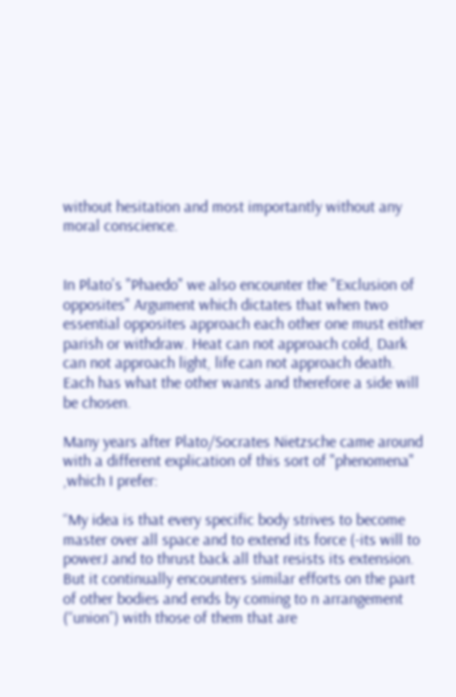without hesitation and most importantly without any moral conscience.


In Plato's "Phaedo" we also encounter the "Exclusion of opposites" Argument which dictates that when two essential opposites approach each other one must either parish or withdraw. Heat can not approach cold, Dark can not approach light, life can not approach death. Each has what the other wants and therefore a side will be chosen.

Many years after Plato/Socrates Nietzsche came around with a different explication of this sort of "phenomena" ,which I prefer:

“My idea is that every specific body strives to become master over all space and to extend its force (-its will to powerJ and to thrust back all that resists its extension. But it continually encounters similar efforts on the part of other bodies and ends by coming to n arrangement (“union”) with those of them that are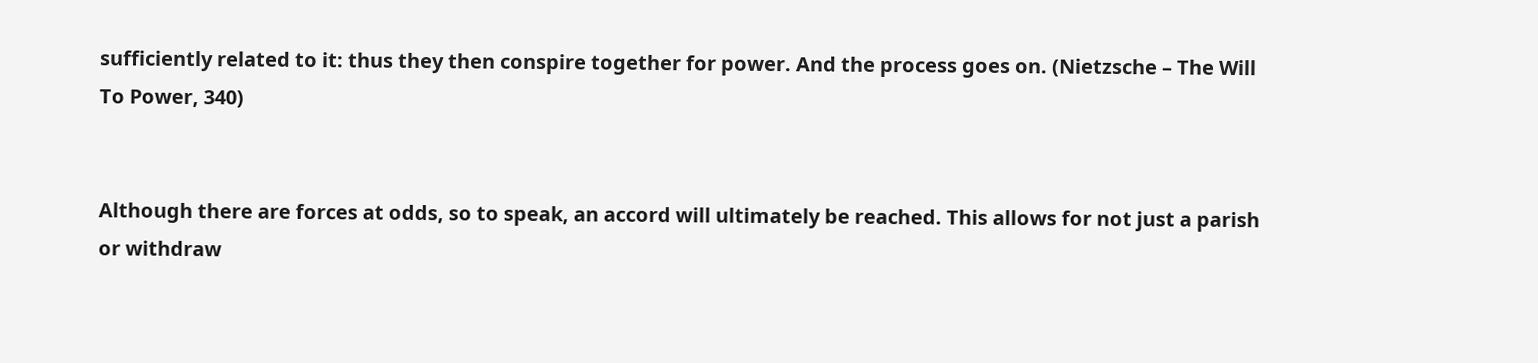sufficiently related to it: thus they then conspire together for power. And the process goes on. (Nietzsche – The Will To Power, 340)


Although there are forces at odds, so to speak, an accord will ultimately be reached. This allows for not just a parish or withdraw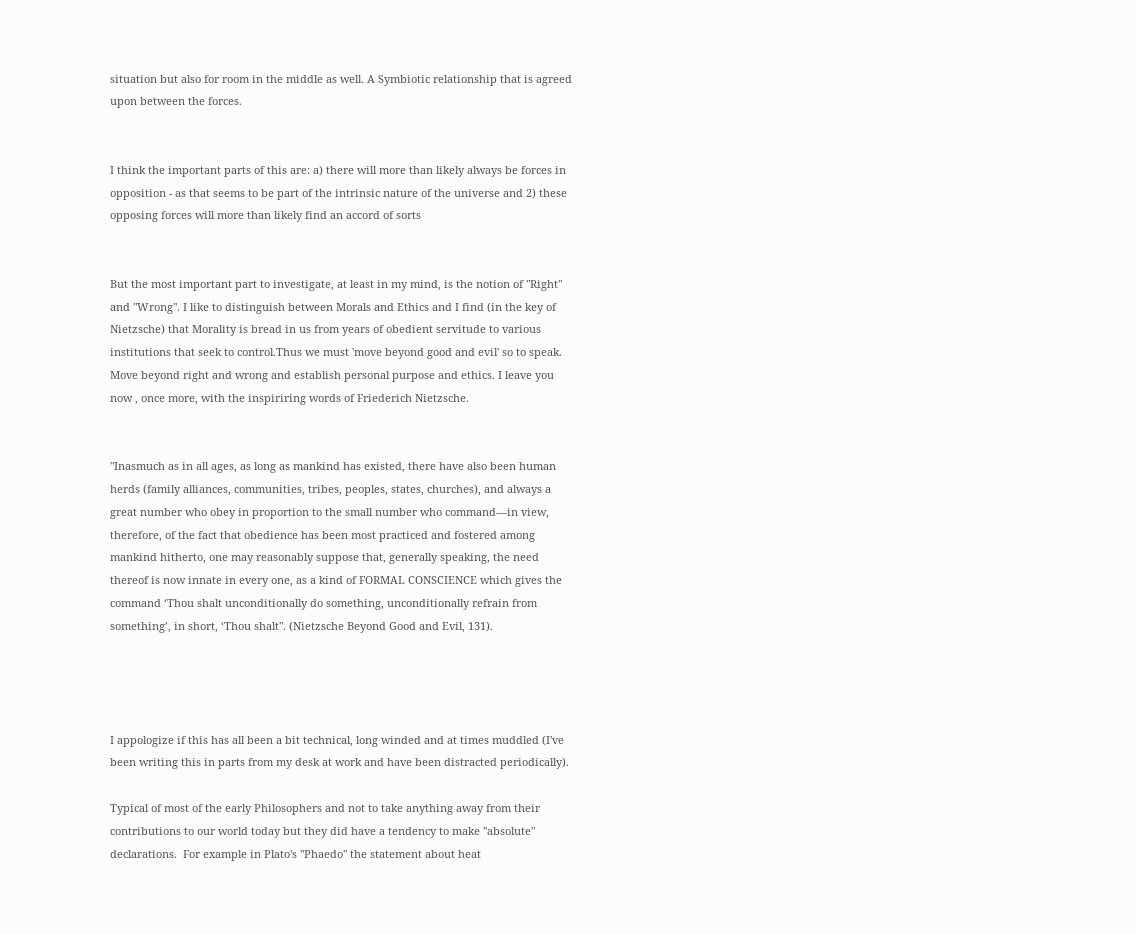situation but also for room in the middle as well. A Symbiotic relationship that is agreed upon between the forces.


I think the important parts of this are: a) there will more than likely always be forces in opposition - as that seems to be part of the intrinsic nature of the universe and 2) these opposing forces will more than likely find an accord of sorts


But the most important part to investigate, at least in my mind, is the notion of "Right" and "Wrong". I like to distinguish between Morals and Ethics and I find (in the key of Nietzsche) that Morality is bread in us from years of obedient servitude to various institutions that seek to control.Thus we must 'move beyond good and evil' so to speak. Move beyond right and wrong and establish personal purpose and ethics. I leave you now , once more, with the inspiriring words of Friederich Nietzsche.


"Inasmuch as in all ages, as long as mankind has existed, there have also been human herds (family alliances, communities, tribes, peoples, states, churches), and always a great number who obey in proportion to the small number who command—in view, therefore, of the fact that obedience has been most practiced and fostered among mankind hitherto, one may reasonably suppose that, generally speaking, the need thereof is now innate in every one, as a kind of FORMAL CONSCIENCE which gives the command ‘Thou shalt unconditionally do something, unconditionally refrain from something’, in short, ‘Thou shalt". (Nietzsche Beyond Good and Evil, 131).




I appologize if this has all been a bit technical, long winded and at times muddled (I've been writing this in parts from my desk at work and have been distracted periodically).

Typical of most of the early Philosophers and not to take anything away from their contributions to our world today but they did have a tendency to make "absolute" declarations.  For example in Plato's "Phaedo" the statement about heat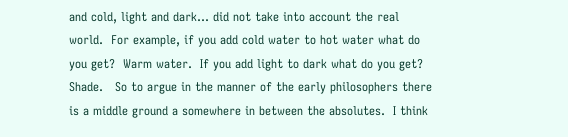and cold, light and dark... did not take into account the real world.  For example, if you add cold water to hot water what do you get?  Warm water.  If you add light to dark what do you get?  Shade.   So to argue in the manner of the early philosophers there is a middle ground a somewhere in between the absolutes.  I think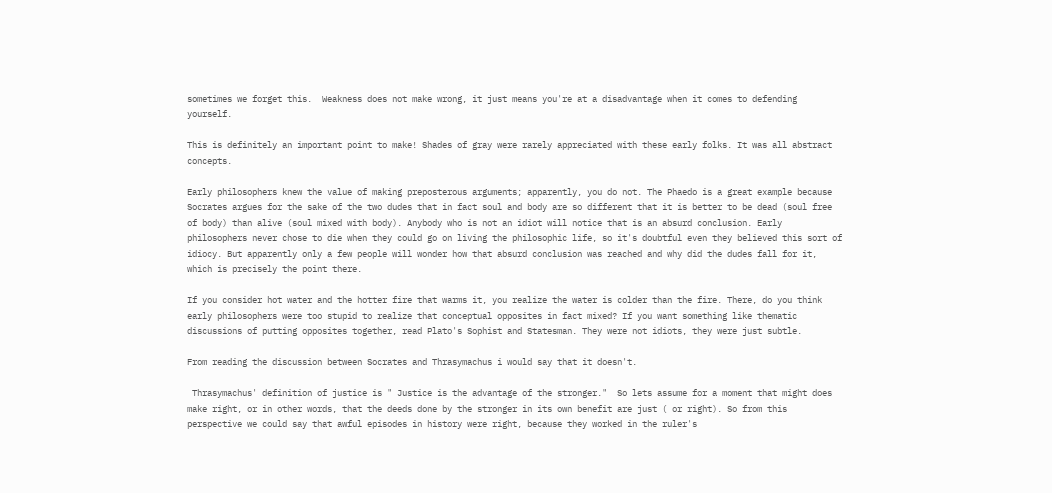sometimes we forget this.  Weakness does not make wrong, it just means you're at a disadvantage when it comes to defending yourself.

This is definitely an important point to make! Shades of gray were rarely appreciated with these early folks. It was all abstract concepts.

Early philosophers knew the value of making preposterous arguments; apparently, you do not. The Phaedo is a great example because Socrates argues for the sake of the two dudes that in fact soul and body are so different that it is better to be dead (soul free of body) than alive (soul mixed with body). Anybody who is not an idiot will notice that is an absurd conclusion. Early philosophers never chose to die when they could go on living the philosophic life, so it's doubtful even they believed this sort of idiocy. But apparently only a few people will wonder how that absurd conclusion was reached and why did the dudes fall for it, which is precisely the point there.

If you consider hot water and the hotter fire that warms it, you realize the water is colder than the fire. There, do you think early philosophers were too stupid to realize that conceptual opposites in fact mixed? If you want something like thematic discussions of putting opposites together, read Plato's Sophist and Statesman. They were not idiots, they were just subtle.

From reading the discussion between Socrates and Thrasymachus i would say that it doesn't.

 Thrasymachus' definition of justice is " Justice is the advantage of the stronger."  So lets assume for a moment that might does make right, or in other words, that the deeds done by the stronger in its own benefit are just ( or right). So from this perspective we could say that awful episodes in history were right, because they worked in the ruler's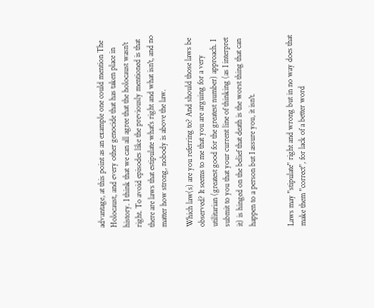advantage, at this point as an example one could mention The Holocaust, and every other genocide that has taken place in history. I think that we can all agree that the holocaust wasn't right. To avoid episodes like the previously mentioned is that there are laws that estipulate what's right and what isn't, and no matter how strong, nobody is above the law.

Which law(s) are you referring to? And should those laws be observed? It seems to me that you are arguing for a very utilitarian (greatest good for the greatest number) approach. I submit to you that your current line of thinking (as I interpret it) is hinged on the belief that death is the worst thing that can happen to a person but I assure you, it isn't.


Laws may "stipulate" right and wrong but in no way does that make them "correct", for lack of a better word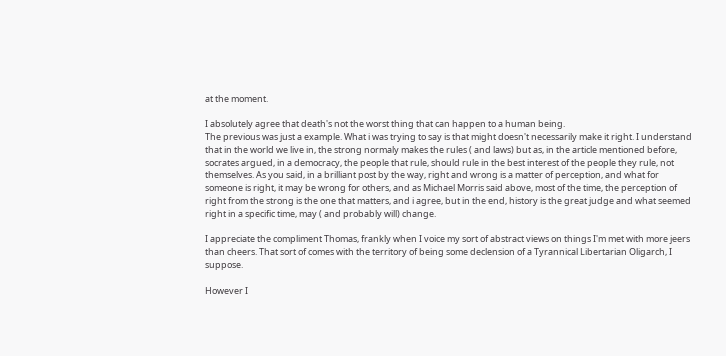at the moment.

I absolutely agree that death's not the worst thing that can happen to a human being.
The previous was just a example. What i was trying to say is that might doesn't necessarily make it right. I understand that in the world we live in, the strong normaly makes the rules ( and laws) but as, in the article mentioned before, socrates argued, in a democracy, the people that rule, should rule in the best interest of the people they rule, not themselves. As you said, in a brilliant post by the way, right and wrong is a matter of perception, and what for someone is right, it may be wrong for others, and as Michael Morris said above, most of the time, the perception of right from the strong is the one that matters, and i agree, but in the end, history is the great judge and what seemed right in a specific time, may ( and probably will) change.

I appreciate the compliment Thomas, frankly when I voice my sort of abstract views on things I'm met with more jeers than cheers. That sort of comes with the territory of being some declension of a Tyrannical Libertarian Oligarch, I suppose.

However I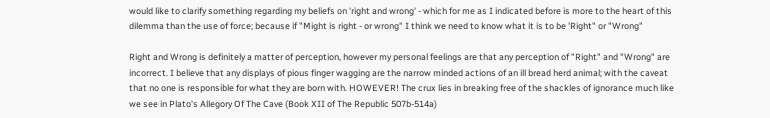would like to clarify something regarding my beliefs on 'right and wrong' - which for me as I indicated before is more to the heart of this dilemma than the use of force; because if "Might is right - or wrong" I think we need to know what it is to be 'Right" or "Wrong"

Right and Wrong is definitely a matter of perception, however my personal feelings are that any perception of "Right" and "Wrong" are incorrect. I believe that any displays of pious finger wagging are the narrow minded actions of an ill bread herd animal; with the caveat that no one is responsible for what they are born with. HOWEVER! The crux lies in breaking free of the shackles of ignorance much like we see in Plato's Allegory Of The Cave (Book XII of The Republic 507b-514a)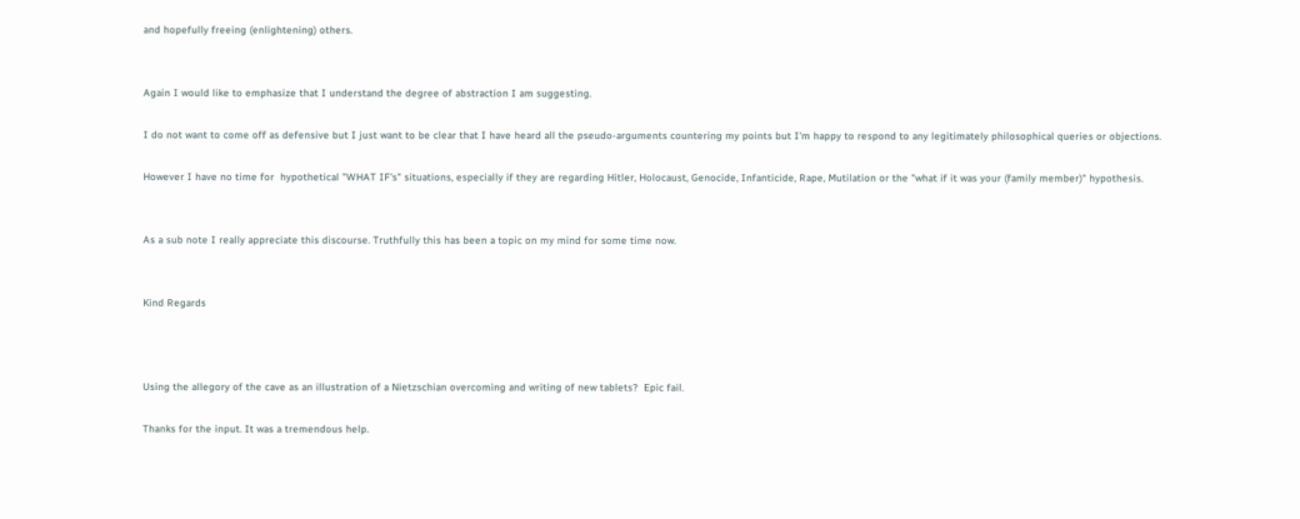and hopefully freeing (enlightening) others.


Again I would like to emphasize that I understand the degree of abstraction I am suggesting.

I do not want to come off as defensive but I just want to be clear that I have heard all the pseudo-arguments countering my points but I'm happy to respond to any legitimately philosophical queries or objections.

However I have no time for  hypothetical "WHAT IF's" situations, especially if they are regarding Hitler, Holocaust, Genocide, Infanticide, Rape, Mutilation or the "what if it was your (family member)" hypothesis.


As a sub note I really appreciate this discourse. Truthfully this has been a topic on my mind for some time now.


Kind Regards



Using the allegory of the cave as an illustration of a Nietzschian overcoming and writing of new tablets?  Epic fail.

Thanks for the input. It was a tremendous help.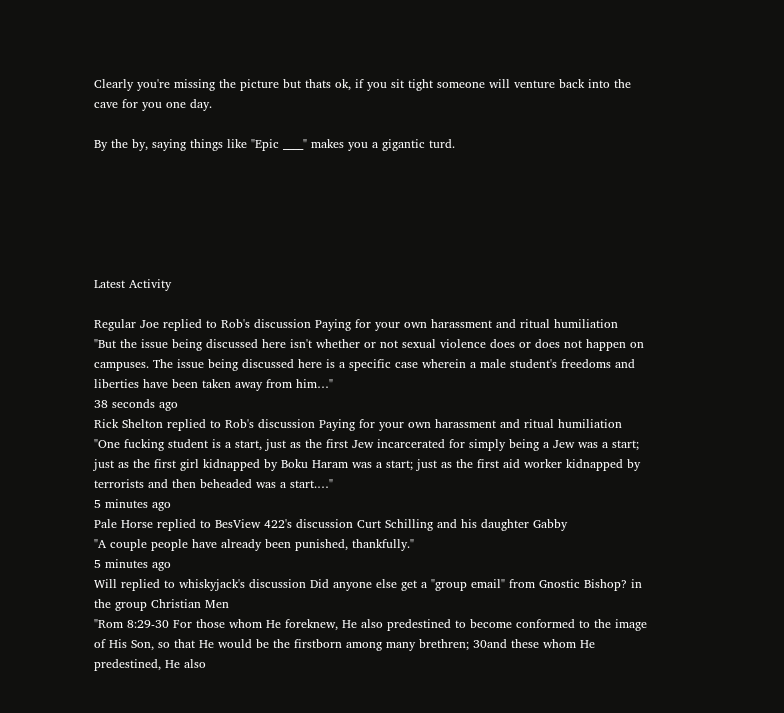Clearly you're missing the picture but thats ok, if you sit tight someone will venture back into the cave for you one day.

By the by, saying things like "Epic ____" makes you a gigantic turd.






Latest Activity

Regular Joe replied to Rob's discussion Paying for your own harassment and ritual humiliation
"But the issue being discussed here isn't whether or not sexual violence does or does not happen on campuses. The issue being discussed here is a specific case wherein a male student's freedoms and liberties have been taken away from him…"
38 seconds ago
Rick Shelton replied to Rob's discussion Paying for your own harassment and ritual humiliation
"One fucking student is a start, just as the first Jew incarcerated for simply being a Jew was a start; just as the first girl kidnapped by Boku Haram was a start; just as the first aid worker kidnapped by terrorists and then beheaded was a start.…"
5 minutes ago
Pale Horse replied to BesView 422's discussion Curt Schilling and his daughter Gabby
"A couple people have already been punished, thankfully."
5 minutes ago
Will replied to whiskyjack's discussion Did anyone else get a "group email" from Gnostic Bishop? in the group Christian Men
"Rom 8:29-30 For those whom He foreknew, He also predestined to become conformed to the image of His Son, so that He would be the firstborn among many brethren; 30and these whom He predestined, He also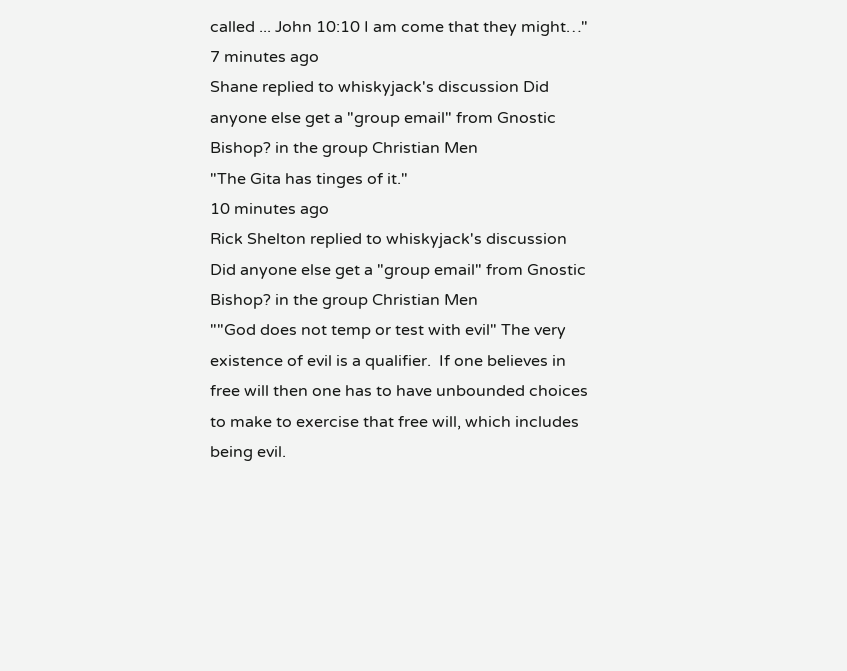called ... John 10:10 I am come that they might…"
7 minutes ago
Shane replied to whiskyjack's discussion Did anyone else get a "group email" from Gnostic Bishop? in the group Christian Men
"The Gita has tinges of it."
10 minutes ago
Rick Shelton replied to whiskyjack's discussion Did anyone else get a "group email" from Gnostic Bishop? in the group Christian Men
""God does not temp or test with evil" The very existence of evil is a qualifier.  If one believes in free will then one has to have unbounded choices to make to exercise that free will, which includes being evil.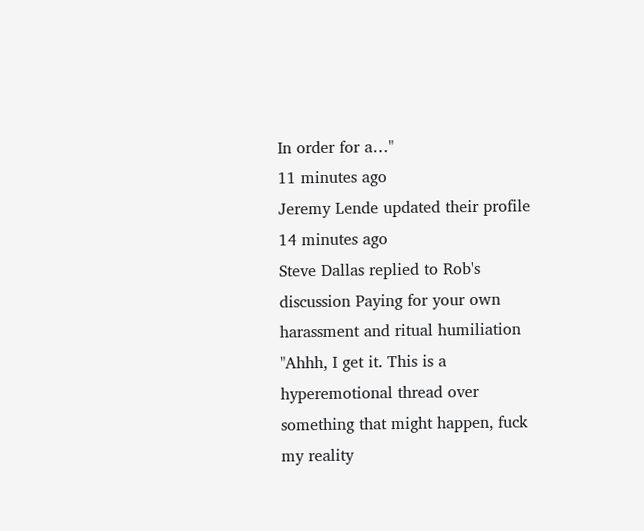In order for a…"
11 minutes ago
Jeremy Lende updated their profile
14 minutes ago
Steve Dallas replied to Rob's discussion Paying for your own harassment and ritual humiliation
"Ahhh, I get it. This is a hyperemotional thread over something that might happen, fuck my reality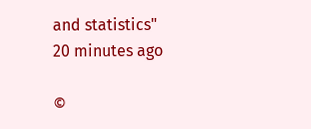and statistics"
20 minutes ago

©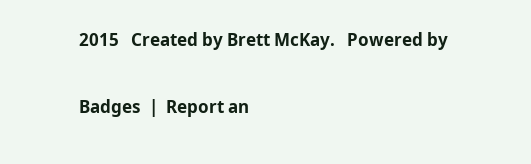2015   Created by Brett McKay.   Powered by

Badges  |  Report an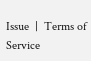Issue  |  Terms of Service